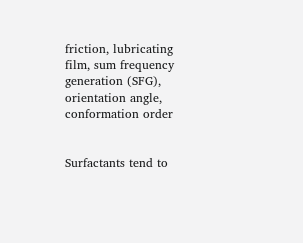friction, lubricating film, sum frequency generation (SFG), orientation angle, conformation order


Surfactants tend to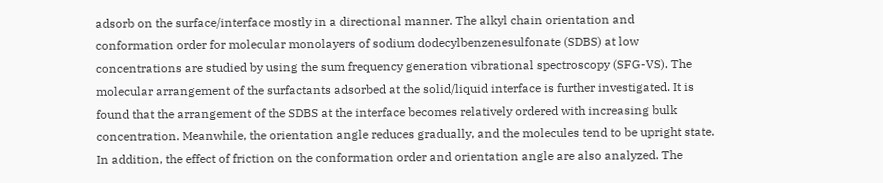adsorb on the surface/interface mostly in a directional manner. The alkyl chain orientation and conformation order for molecular monolayers of sodium dodecylbenzenesulfonate (SDBS) at low concentrations are studied by using the sum frequency generation vibrational spectroscopy (SFG-VS). The molecular arrangement of the surfactants adsorbed at the solid/liquid interface is further investigated. It is found that the arrangement of the SDBS at the interface becomes relatively ordered with increasing bulk concentration. Meanwhile, the orientation angle reduces gradually, and the molecules tend to be upright state. In addition, the effect of friction on the conformation order and orientation angle are also analyzed. The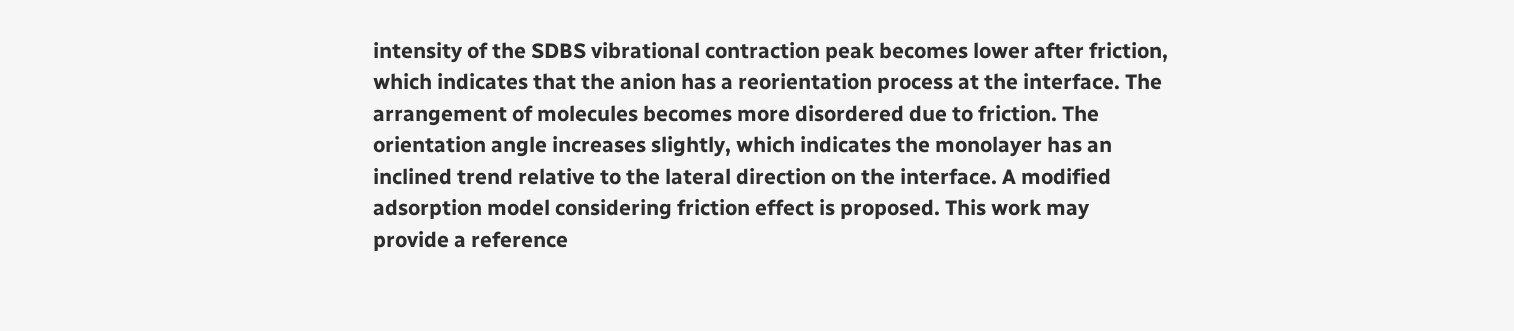intensity of the SDBS vibrational contraction peak becomes lower after friction, which indicates that the anion has a reorientation process at the interface. The arrangement of molecules becomes more disordered due to friction. The orientation angle increases slightly, which indicates the monolayer has an inclined trend relative to the lateral direction on the interface. A modified adsorption model considering friction effect is proposed. This work may provide a reference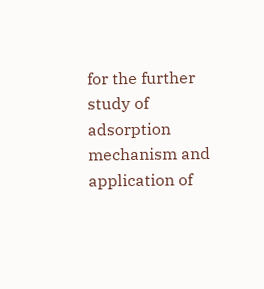for the further study of adsorption mechanism and application of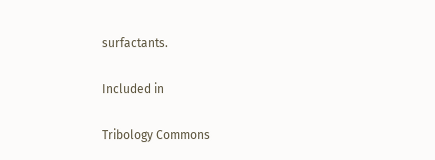surfactants.

Included in

Tribology Commons